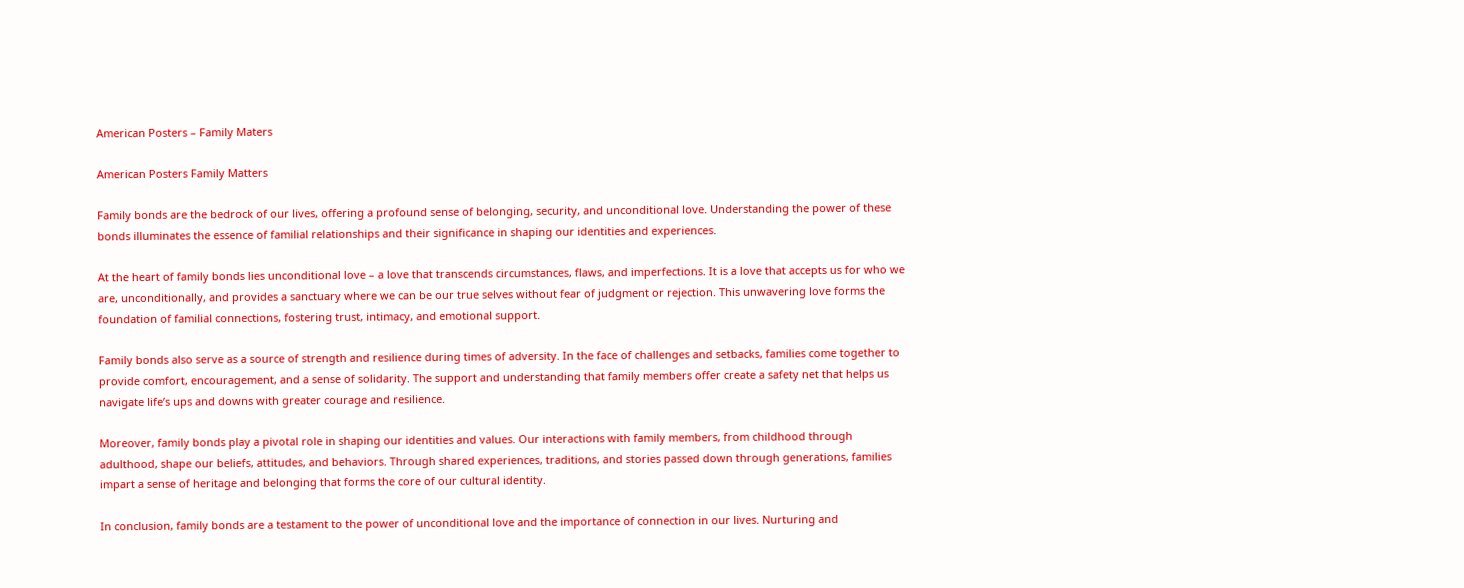American Posters – Family Maters

American Posters Family Matters

Family bonds are the bedrock of our lives, offering a profound sense of belonging, security, and unconditional love. Understanding the power of these bonds illuminates the essence of familial relationships and their significance in shaping our identities and experiences.

At the heart of family bonds lies unconditional love – a love that transcends circumstances, flaws, and imperfections. It is a love that accepts us for who we are, unconditionally, and provides a sanctuary where we can be our true selves without fear of judgment or rejection. This unwavering love forms the foundation of familial connections, fostering trust, intimacy, and emotional support.

Family bonds also serve as a source of strength and resilience during times of adversity. In the face of challenges and setbacks, families come together to provide comfort, encouragement, and a sense of solidarity. The support and understanding that family members offer create a safety net that helps us navigate life’s ups and downs with greater courage and resilience.

Moreover, family bonds play a pivotal role in shaping our identities and values. Our interactions with family members, from childhood through adulthood, shape our beliefs, attitudes, and behaviors. Through shared experiences, traditions, and stories passed down through generations, families impart a sense of heritage and belonging that forms the core of our cultural identity.

In conclusion, family bonds are a testament to the power of unconditional love and the importance of connection in our lives. Nurturing and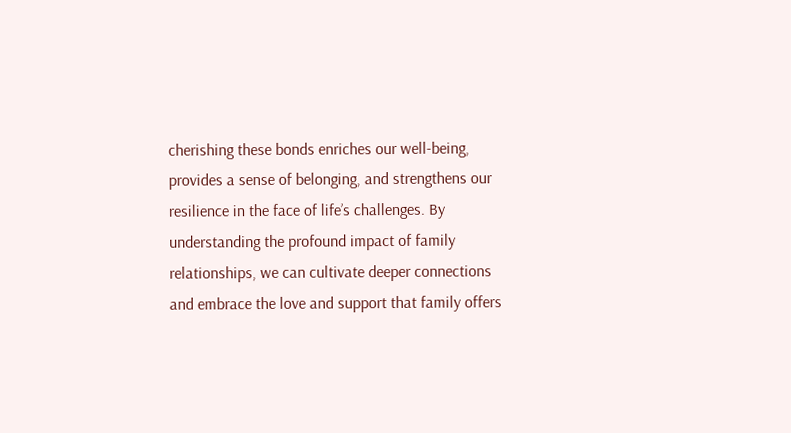cherishing these bonds enriches our well-being, provides a sense of belonging, and strengthens our resilience in the face of life’s challenges. By understanding the profound impact of family relationships, we can cultivate deeper connections and embrace the love and support that family offers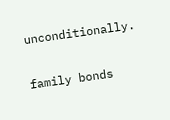unconditionally.

family bonds